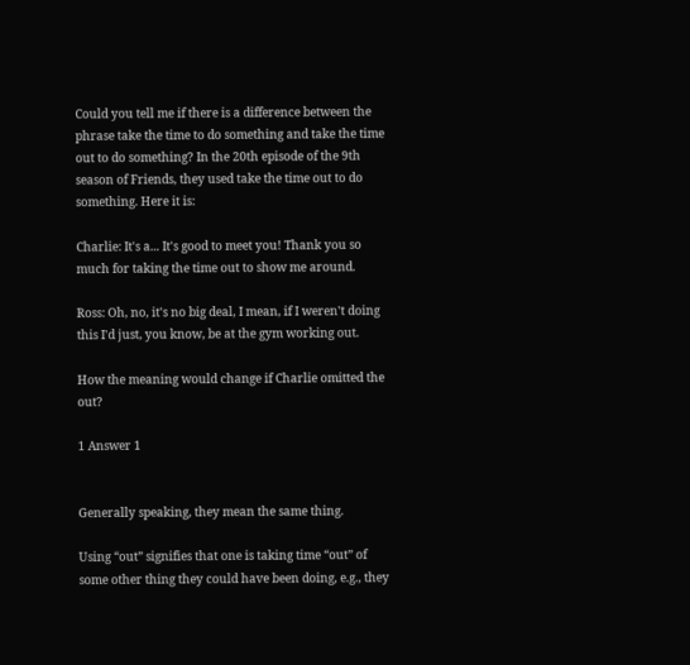Could you tell me if there is a difference between the phrase take the time to do something and take the time out to do something? In the 20th episode of the 9th season of Friends, they used take the time out to do something. Here it is:

Charlie: It's a... It's good to meet you! Thank you so much for taking the time out to show me around.

Ross: Oh, no, it's no big deal, I mean, if I weren't doing this I'd just, you know, be at the gym working out.

How the meaning would change if Charlie omitted the out?

1 Answer 1


Generally speaking, they mean the same thing.

Using “out” signifies that one is taking time “out” of some other thing they could have been doing, e.g., they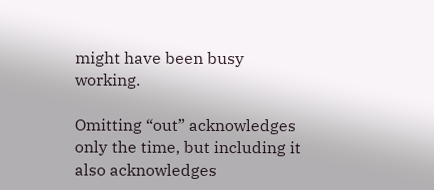might have been busy working.

Omitting “out” acknowledges only the time, but including it also acknowledges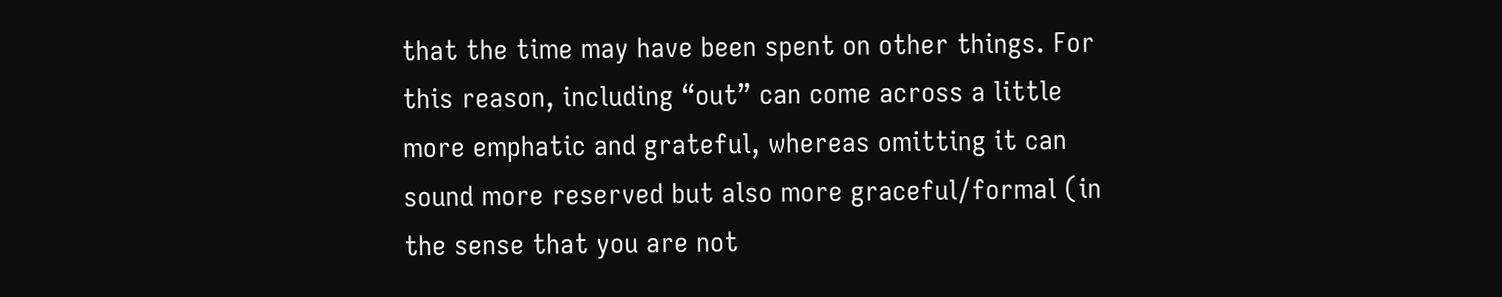that the time may have been spent on other things. For this reason, including “out” can come across a little more emphatic and grateful, whereas omitting it can sound more reserved but also more graceful/formal (in the sense that you are not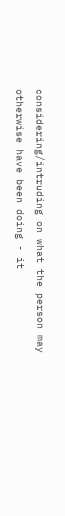considering/intruding on what the person may otherwise have been doing - it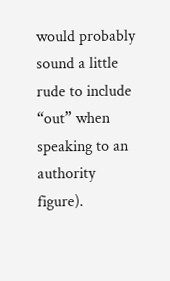would probably sound a little rude to include “out” when speaking to an authority figure).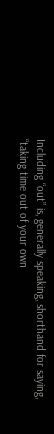Including “out” is, generally speaking, shorthand for saying, “taking time out of your own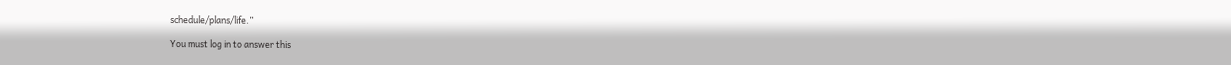schedule/plans/life.”

You must log in to answer this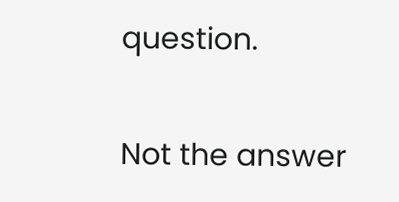question.

Not the answer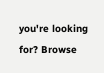you're looking for? Browse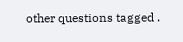other questions tagged .